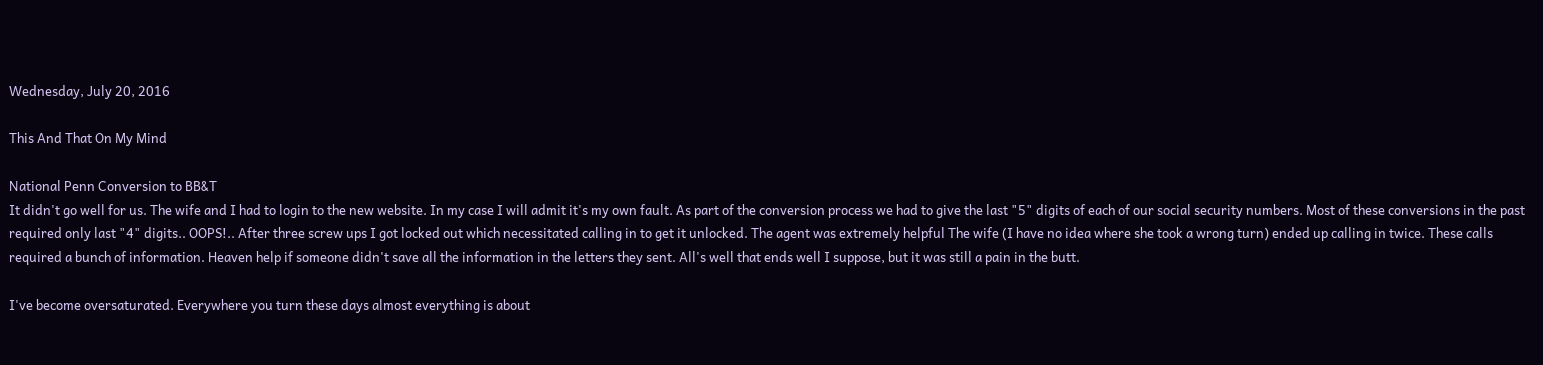Wednesday, July 20, 2016

This And That On My Mind

National Penn Conversion to BB&T
It didn't go well for us. The wife and I had to login to the new website. In my case I will admit it's my own fault. As part of the conversion process we had to give the last "5" digits of each of our social security numbers. Most of these conversions in the past required only last "4" digits.. OOPS!.. After three screw ups I got locked out which necessitated calling in to get it unlocked. The agent was extremely helpful The wife (I have no idea where she took a wrong turn) ended up calling in twice. These calls required a bunch of information. Heaven help if someone didn't save all the information in the letters they sent. All's well that ends well I suppose, but it was still a pain in the butt.

I've become oversaturated. Everywhere you turn these days almost everything is about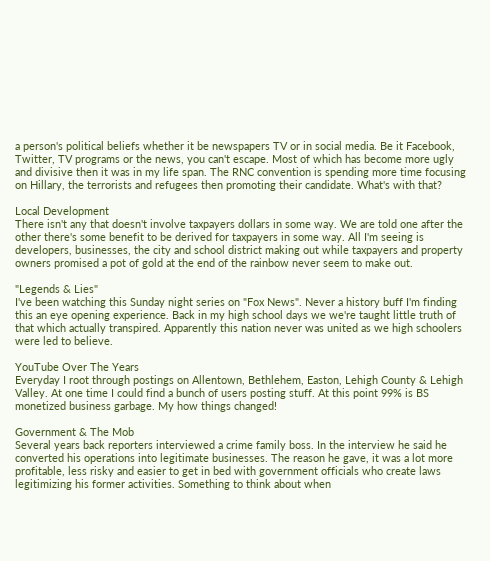a person's political beliefs whether it be newspapers TV or in social media. Be it Facebook, Twitter, TV programs or the news, you can't escape. Most of which has become more ugly and divisive then it was in my life span. The RNC convention is spending more time focusing on Hillary, the terrorists and refugees then promoting their candidate. What's with that?

Local Development
There isn't any that doesn't involve taxpayers dollars in some way. We are told one after the other there's some benefit to be derived for taxpayers in some way. All I'm seeing is developers, businesses, the city and school district making out while taxpayers and property owners promised a pot of gold at the end of the rainbow never seem to make out.

"Legends & Lies"
I've been watching this Sunday night series on "Fox News". Never a history buff I'm finding this an eye opening experience. Back in my high school days we we're taught little truth of that which actually transpired. Apparently this nation never was united as we high schoolers were led to believe.

YouTube Over The Years
Everyday I root through postings on Allentown, Bethlehem, Easton, Lehigh County & Lehigh Valley. At one time I could find a bunch of users posting stuff. At this point 99% is BS monetized business garbage. My how things changed!

Government & The Mob
Several years back reporters interviewed a crime family boss. In the interview he said he converted his operations into legitimate businesses. The reason he gave, it was a lot more profitable, less risky and easier to get in bed with government officials who create laws legitimizing his former activities. Something to think about when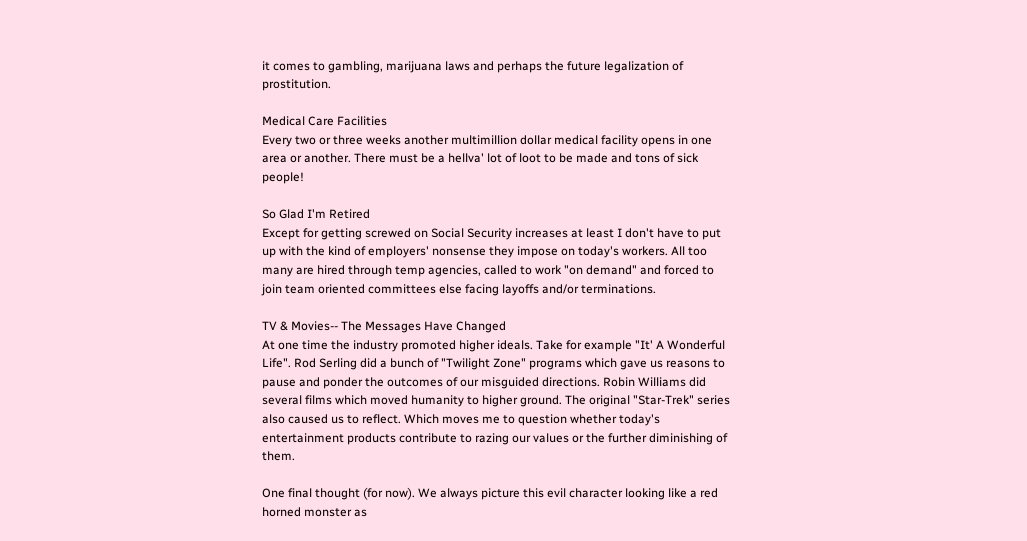it comes to gambling, marijuana laws and perhaps the future legalization of prostitution.

Medical Care Facilities
Every two or three weeks another multimillion dollar medical facility opens in one area or another. There must be a hellva' lot of loot to be made and tons of sick people!

So Glad I'm Retired
Except for getting screwed on Social Security increases at least I don't have to put up with the kind of employers' nonsense they impose on today's workers. All too many are hired through temp agencies, called to work "on demand" and forced to join team oriented committees else facing layoffs and/or terminations.

TV & Movies-- The Messages Have Changed
At one time the industry promoted higher ideals. Take for example "It' A Wonderful Life". Rod Serling did a bunch of "Twilight Zone" programs which gave us reasons to pause and ponder the outcomes of our misguided directions. Robin Williams did several films which moved humanity to higher ground. The original "Star-Trek" series also caused us to reflect. Which moves me to question whether today's entertainment products contribute to razing our values or the further diminishing of them.

One final thought (for now). We always picture this evil character looking like a red horned monster as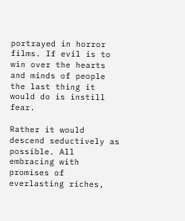portrayed in horror films. If evil is to win over the hearts and minds of people the last thing it would do is instill fear.

Rather it would descend seductively as possible. All embracing with promises of everlasting riches,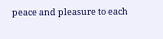peace and pleasure to each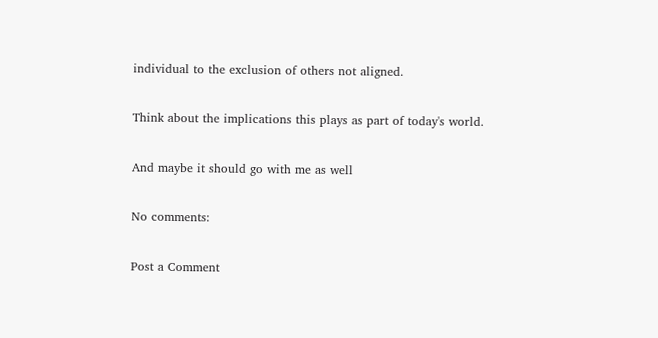individual to the exclusion of others not aligned.

Think about the implications this plays as part of today's world.

And maybe it should go with me as well

No comments:

Post a Comment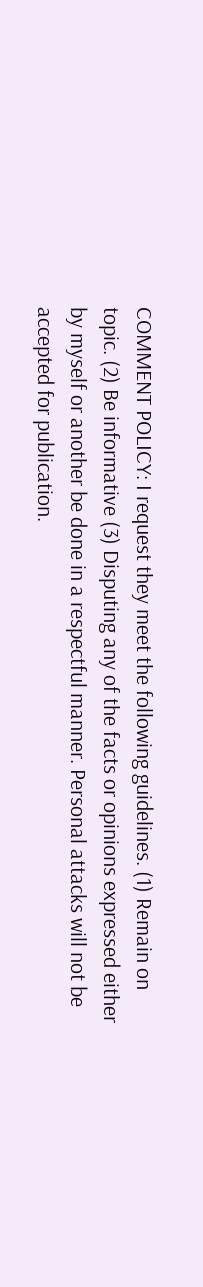COMMENT POLICY: I request they meet the following guidelines. (1) Remain on topic. (2) Be informative (3) Disputing any of the facts or opinions expressed either by myself or another be done in a respectful manner. Personal attacks will not be accepted for publication.